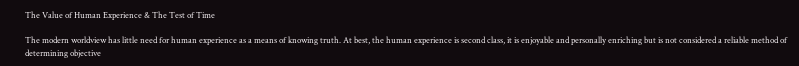The Value of Human Experience & The Test of Time

The modern worldview has little need for human experience as a means of knowing truth. At best, the human experience is second class, it is enjoyable and personally enriching but is not considered a reliable method of determining objective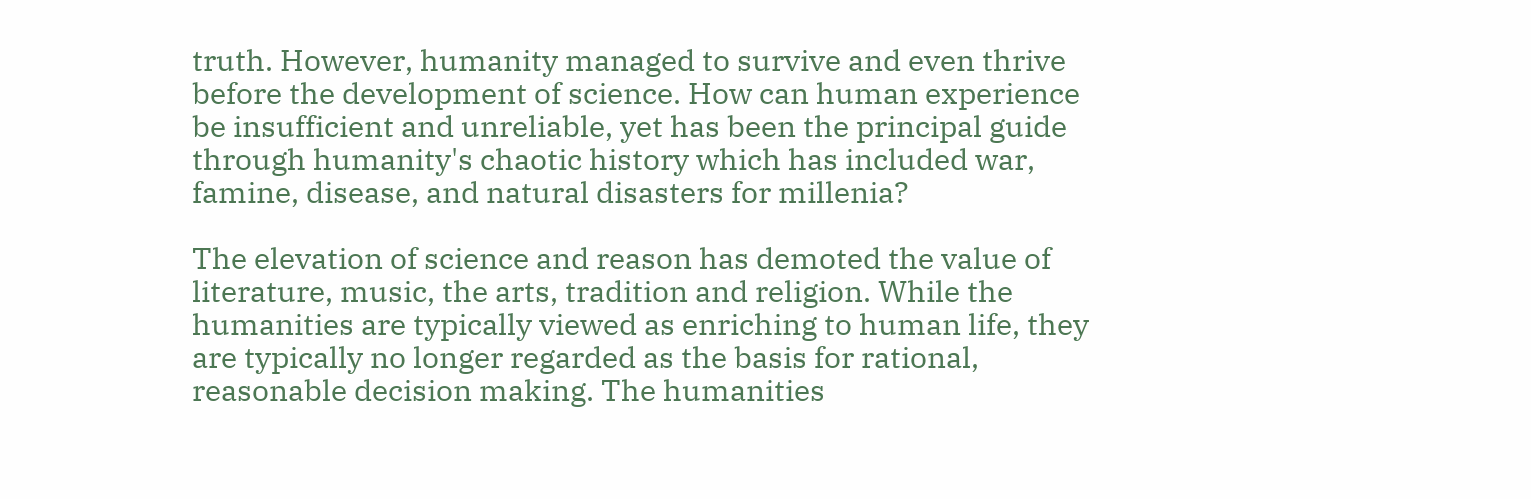truth. However, humanity managed to survive and even thrive before the development of science. How can human experience be insufficient and unreliable, yet has been the principal guide through humanity's chaotic history which has included war, famine, disease, and natural disasters for millenia?

The elevation of science and reason has demoted the value of literature, music, the arts, tradition and religion. While the humanities are typically viewed as enriching to human life, they are typically no longer regarded as the basis for rational, reasonable decision making. The humanities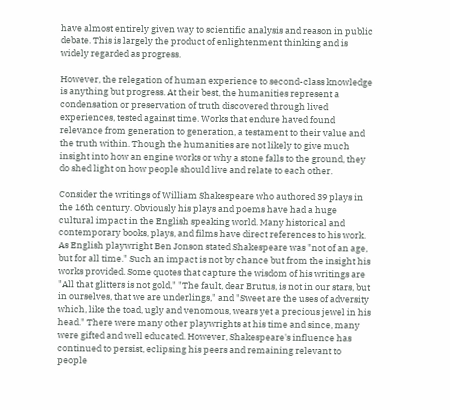have almost entirely given way to scientific analysis and reason in public debate. This is largely the product of enlightenment thinking and is widely regarded as progress.

However, the relegation of human experience to second-class knowledge is anything but progress. At their best, the humanities represent a condensation or preservation of truth discovered through lived experiences, tested against time. Works that endure haved found relevance from generation to generation, a testament to their value and the truth within. Though the humanities are not likely to give much insight into how an engine works or why a stone falls to the ground, they do shed light on how people should live and relate to each other.

Consider the writings of William Shakespeare who authored 39 plays in the 16th century. Obviously his plays and poems have had a huge cultural impact in the English speaking world. Many historical and contemporary books, plays, and films have direct references to his work. As English playwright Ben Jonson stated Shakespeare was "not of an age, but for all time." Such an impact is not by chance but from the insight his works provided. Some quotes that capture the wisdom of his writings are "All that glitters is not gold," "The fault, dear Brutus, is not in our stars, but in ourselves, that we are underlings," and "Sweet are the uses of adversity which, like the toad, ugly and venomous, wears yet a precious jewel in his head." There were many other playwrights at his time and since, many were gifted and well educated. However, Shakespeare's influence has continued to persist, eclipsing his peers and remaining relevant to people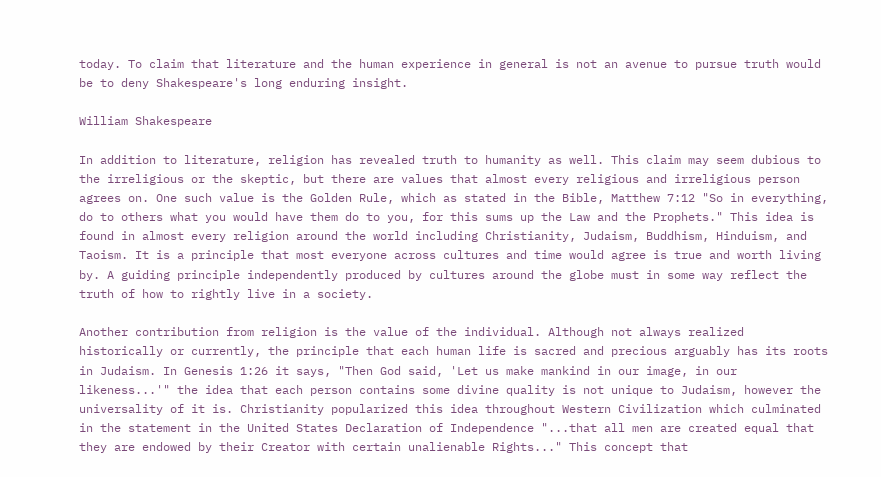today. To claim that literature and the human experience in general is not an avenue to pursue truth would be to deny Shakespeare's long enduring insight.

William Shakespeare

In addition to literature, religion has revealed truth to humanity as well. This claim may seem dubious to the irreligious or the skeptic, but there are values that almost every religious and irreligious person agrees on. One such value is the Golden Rule, which as stated in the Bible, Matthew 7:12 "So in everything, do to others what you would have them do to you, for this sums up the Law and the Prophets." This idea is found in almost every religion around the world including Christianity, Judaism, Buddhism, Hinduism, and Taoism. It is a principle that most everyone across cultures and time would agree is true and worth living by. A guiding principle independently produced by cultures around the globe must in some way reflect the truth of how to rightly live in a society.

Another contribution from religion is the value of the individual. Although not always realized historically or currently, the principle that each human life is sacred and precious arguably has its roots in Judaism. In Genesis 1:26 it says, "Then God said, 'Let us make mankind in our image, in our likeness...'" the idea that each person contains some divine quality is not unique to Judaism, however the universality of it is. Christianity popularized this idea throughout Western Civilization which culminated in the statement in the United States Declaration of Independence "...that all men are created equal that they are endowed by their Creator with certain unalienable Rights..." This concept that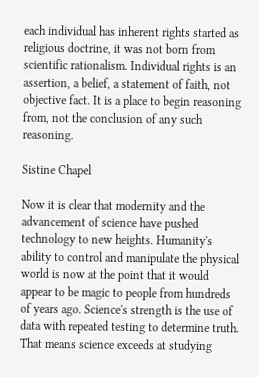each individual has inherent rights started as religious doctrine, it was not born from scientific rationalism. Individual rights is an assertion, a belief, a statement of faith, not objective fact. It is a place to begin reasoning from, not the conclusion of any such reasoning.

Sistine Chapel

Now it is clear that modernity and the advancement of science have pushed technology to new heights. Humanity's ability to control and manipulate the physical world is now at the point that it would appear to be magic to people from hundreds of years ago. Science's strength is the use of data with repeated testing to determine truth. That means science exceeds at studying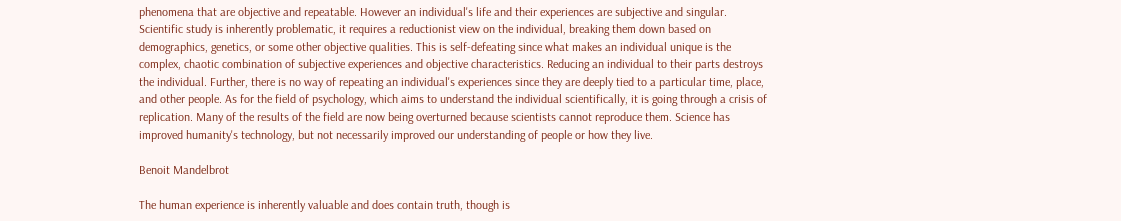phenomena that are objective and repeatable. However an individual's life and their experiences are subjective and singular. Scientific study is inherently problematic, it requires a reductionist view on the individual, breaking them down based on demographics, genetics, or some other objective qualities. This is self-defeating since what makes an individual unique is the complex, chaotic combination of subjective experiences and objective characteristics. Reducing an individual to their parts destroys the individual. Further, there is no way of repeating an individual's experiences since they are deeply tied to a particular time, place, and other people. As for the field of psychology, which aims to understand the individual scientifically, it is going through a crisis of replication. Many of the results of the field are now being overturned because scientists cannot reproduce them. Science has improved humanity's technology, but not necessarily improved our understanding of people or how they live.

Benoit Mandelbrot

The human experience is inherently valuable and does contain truth, though is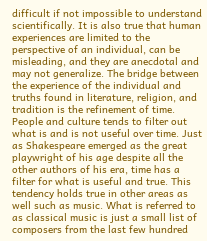difficult if not impossible to understand scientifically. It is also true that human experiences are limited to the perspective of an individual, can be misleading, and they are anecdotal and may not generalize. The bridge between the experience of the individual and truths found in literature, religion, and tradition is the refinement of time. People and culture tends to filter out what is and is not useful over time. Just as Shakespeare emerged as the great playwright of his age despite all the other authors of his era, time has a filter for what is useful and true. This tendency holds true in other areas as well such as music. What is referred to as classical music is just a small list of composers from the last few hundred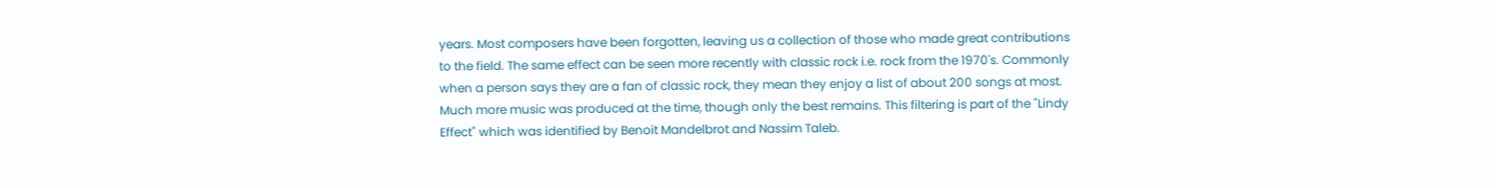years. Most composers have been forgotten, leaving us a collection of those who made great contributions to the field. The same effect can be seen more recently with classic rock i.e. rock from the 1970's. Commonly when a person says they are a fan of classic rock, they mean they enjoy a list of about 200 songs at most. Much more music was produced at the time, though only the best remains. This filtering is part of the "Lindy Effect" which was identified by Benoit Mandelbrot and Nassim Taleb.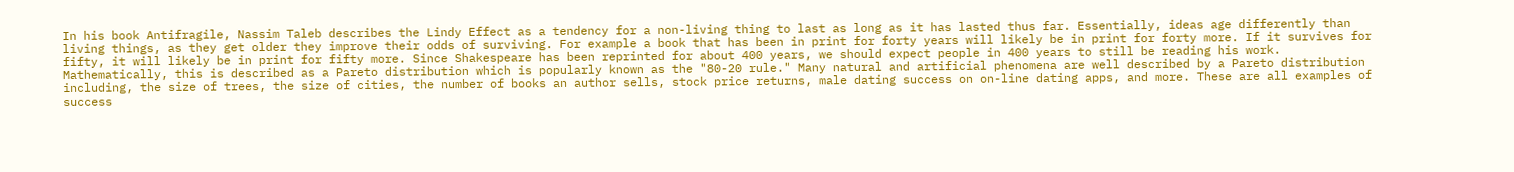In his book Antifragile, Nassim Taleb describes the Lindy Effect as a tendency for a non-living thing to last as long as it has lasted thus far. Essentially, ideas age differently than living things, as they get older they improve their odds of surviving. For example a book that has been in print for forty years will likely be in print for forty more. If it survives for fifty, it will likely be in print for fifty more. Since Shakespeare has been reprinted for about 400 years, we should expect people in 400 years to still be reading his work. Mathematically, this is described as a Pareto distribution which is popularly known as the "80-20 rule." Many natural and artificial phenomena are well described by a Pareto distribution including, the size of trees, the size of cities, the number of books an author sells, stock price returns, male dating success on on-line dating apps, and more. These are all examples of success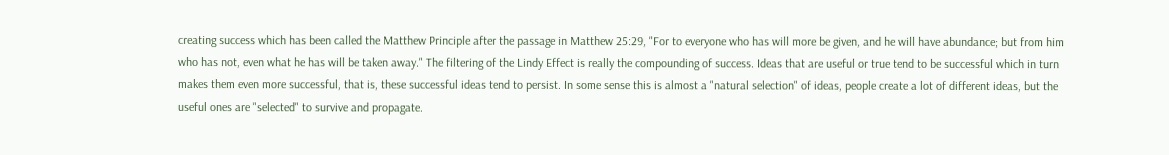creating success which has been called the Matthew Principle after the passage in Matthew 25:29, "For to everyone who has will more be given, and he will have abundance; but from him who has not, even what he has will be taken away." The filtering of the Lindy Effect is really the compounding of success. Ideas that are useful or true tend to be successful which in turn makes them even more successful, that is, these successful ideas tend to persist. In some sense this is almost a "natural selection" of ideas, people create a lot of different ideas, but the useful ones are "selected" to survive and propagate.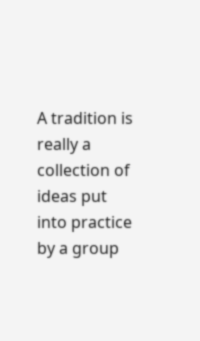A tradition is really a collection of ideas put into practice by a group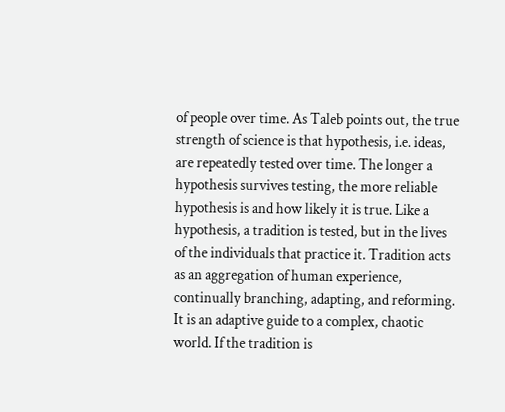of people over time. As Taleb points out, the true strength of science is that hypothesis, i.e. ideas, are repeatedly tested over time. The longer a hypothesis survives testing, the more reliable hypothesis is and how likely it is true. Like a hypothesis, a tradition is tested, but in the lives of the individuals that practice it. Tradition acts as an aggregation of human experience, continually branching, adapting, and reforming. It is an adaptive guide to a complex, chaotic world. If the tradition is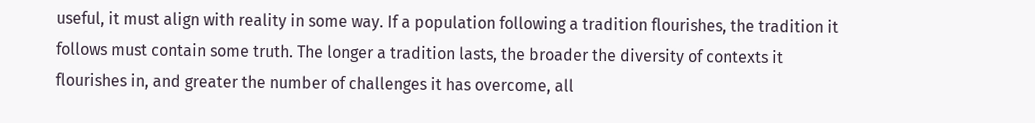useful, it must align with reality in some way. If a population following a tradition flourishes, the tradition it follows must contain some truth. The longer a tradition lasts, the broader the diversity of contexts it flourishes in, and greater the number of challenges it has overcome, all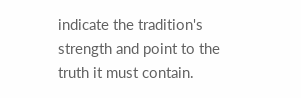indicate the tradition's strength and point to the truth it must contain.